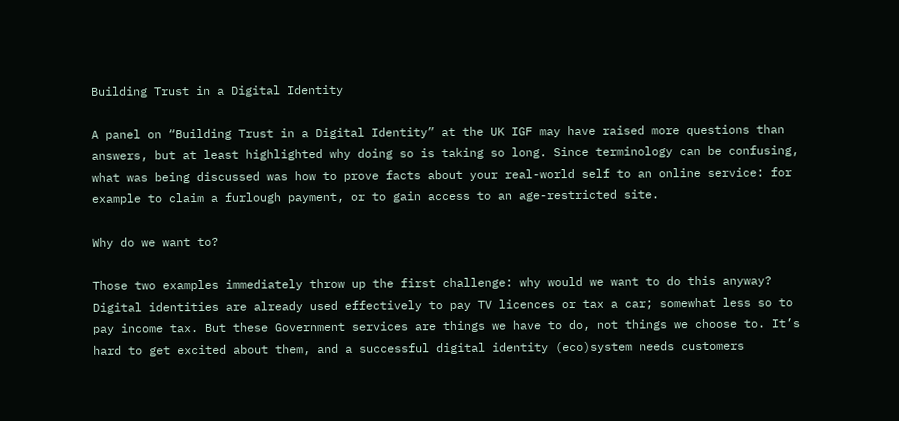Building Trust in a Digital Identity

A panel on “Building Trust in a Digital Identity” at the UK IGF may have raised more questions than answers, but at least highlighted why doing so is taking so long. Since terminology can be confusing, what was being discussed was how to prove facts about your real-world self to an online service: for example to claim a furlough payment, or to gain access to an age-restricted site.

Why do we want to?

Those two examples immediately throw up the first challenge: why would we want to do this anyway? Digital identities are already used effectively to pay TV licences or tax a car; somewhat less so to pay income tax. But these Government services are things we have to do, not things we choose to. It’s hard to get excited about them, and a successful digital identity (eco)system needs customers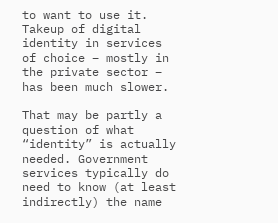to want to use it. Takeup of digital identity in services of choice – mostly in the private sector – has been much slower.

That may be partly a question of what “identity” is actually needed. Government services typically do need to know (at least indirectly) the name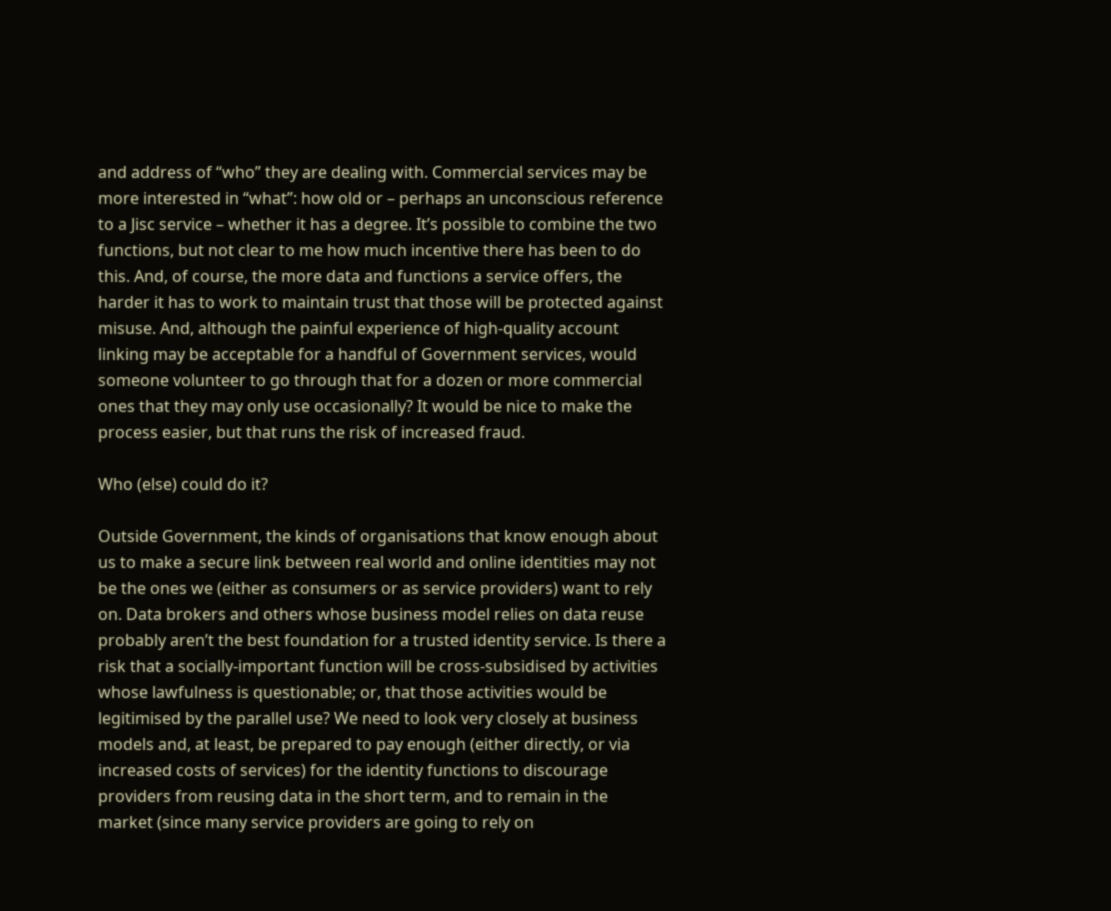and address of “who” they are dealing with. Commercial services may be more interested in “what”: how old or – perhaps an unconscious reference to a Jisc service – whether it has a degree. It’s possible to combine the two functions, but not clear to me how much incentive there has been to do this. And, of course, the more data and functions a service offers, the harder it has to work to maintain trust that those will be protected against misuse. And, although the painful experience of high-quality account linking may be acceptable for a handful of Government services, would someone volunteer to go through that for a dozen or more commercial ones that they may only use occasionally? It would be nice to make the process easier, but that runs the risk of increased fraud.

Who (else) could do it?

Outside Government, the kinds of organisations that know enough about us to make a secure link between real world and online identities may not be the ones we (either as consumers or as service providers) want to rely on. Data brokers and others whose business model relies on data reuse probably aren’t the best foundation for a trusted identity service. Is there a risk that a socially-important function will be cross-subsidised by activities whose lawfulness is questionable; or, that those activities would be legitimised by the parallel use? We need to look very closely at business models and, at least, be prepared to pay enough (either directly, or via increased costs of services) for the identity functions to discourage providers from reusing data in the short term, and to remain in the market (since many service providers are going to rely on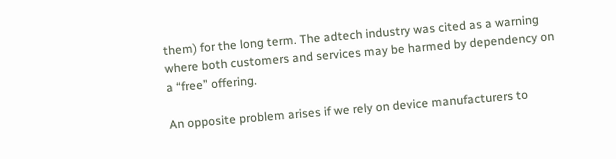them) for the long term. The adtech industry was cited as a warning where both customers and services may be harmed by dependency on a “free” offering.

An opposite problem arises if we rely on device manufacturers to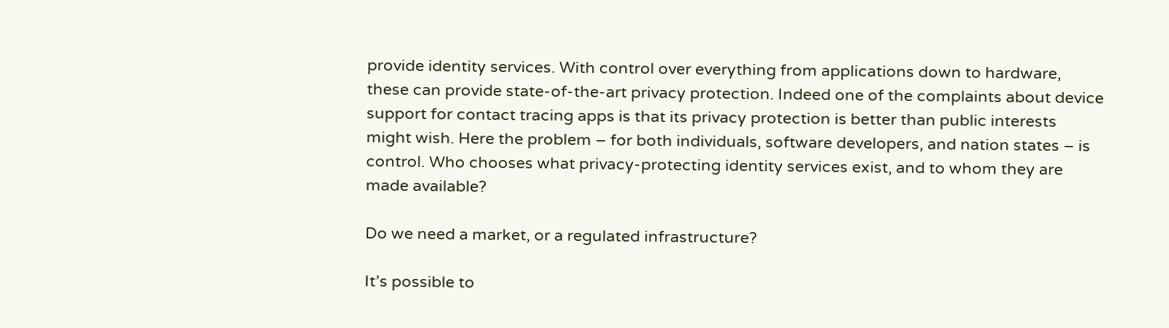provide identity services. With control over everything from applications down to hardware, these can provide state-of-the-art privacy protection. Indeed one of the complaints about device support for contact tracing apps is that its privacy protection is better than public interests might wish. Here the problem – for both individuals, software developers, and nation states – is control. Who chooses what privacy-protecting identity services exist, and to whom they are made available?

Do we need a market, or a regulated infrastructure?

It’s possible to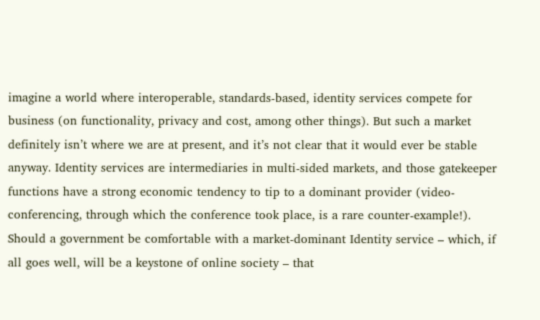imagine a world where interoperable, standards-based, identity services compete for business (on functionality, privacy and cost, among other things). But such a market definitely isn’t where we are at present, and it’s not clear that it would ever be stable anyway. Identity services are intermediaries in multi-sided markets, and those gatekeeper functions have a strong economic tendency to tip to a dominant provider (video-conferencing, through which the conference took place, is a rare counter-example!). Should a government be comfortable with a market-dominant Identity service – which, if all goes well, will be a keystone of online society – that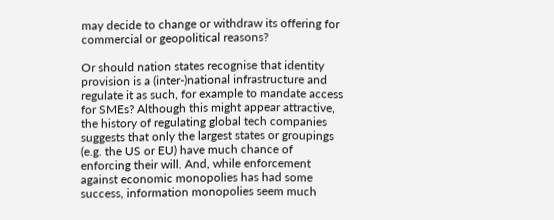may decide to change or withdraw its offering for commercial or geopolitical reasons?

Or should nation states recognise that identity provision is a (inter-)national infrastructure and regulate it as such, for example to mandate access for SMEs? Although this might appear attractive, the history of regulating global tech companies suggests that only the largest states or groupings (e.g. the US or EU) have much chance of enforcing their will. And, while enforcement against economic monopolies has had some success, information monopolies seem much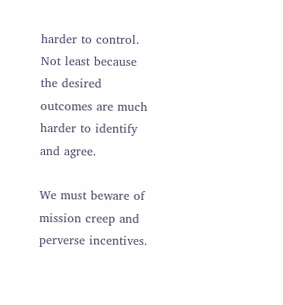harder to control. Not least because the desired outcomes are much harder to identify and agree.

We must beware of mission creep and perverse incentives.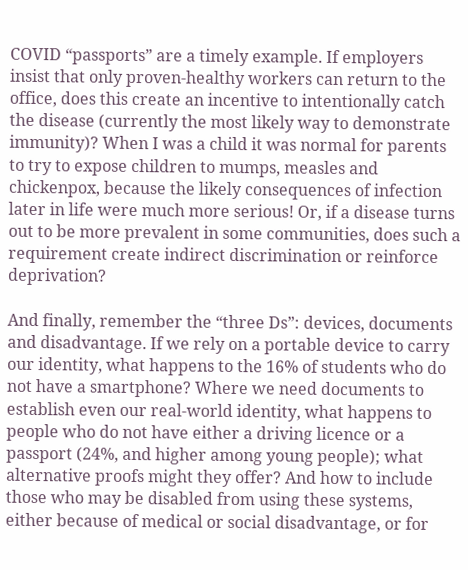COVID “passports” are a timely example. If employers insist that only proven-healthy workers can return to the office, does this create an incentive to intentionally catch the disease (currently the most likely way to demonstrate immunity)? When I was a child it was normal for parents to try to expose children to mumps, measles and chickenpox, because the likely consequences of infection later in life were much more serious! Or, if a disease turns out to be more prevalent in some communities, does such a requirement create indirect discrimination or reinforce deprivation?

And finally, remember the “three Ds”: devices, documents and disadvantage. If we rely on a portable device to carry our identity, what happens to the 16% of students who do not have a smartphone? Where we need documents to establish even our real-world identity, what happens to people who do not have either a driving licence or a passport (24%, and higher among young people); what alternative proofs might they offer? And how to include those who may be disabled from using these systems, either because of medical or social disadvantage, or for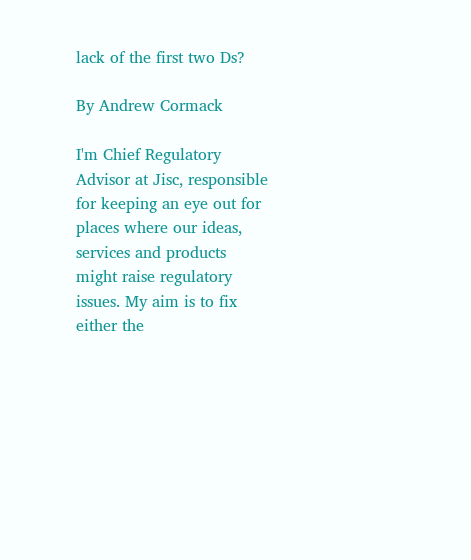lack of the first two Ds?

By Andrew Cormack

I'm Chief Regulatory Advisor at Jisc, responsible for keeping an eye out for places where our ideas, services and products might raise regulatory issues. My aim is to fix either the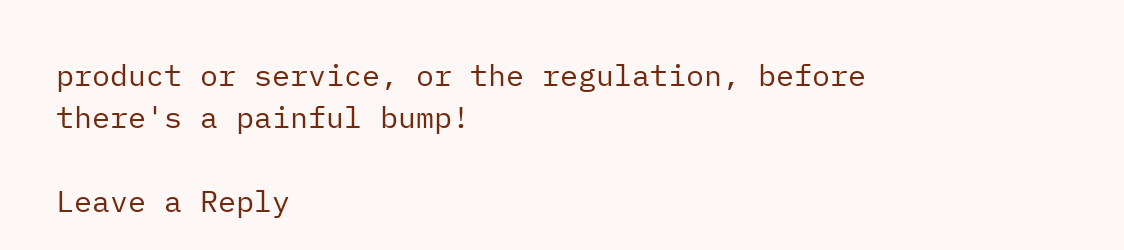product or service, or the regulation, before there's a painful bump!

Leave a Reply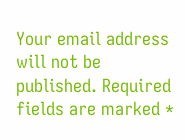Your email address will not be published. Required fields are marked *